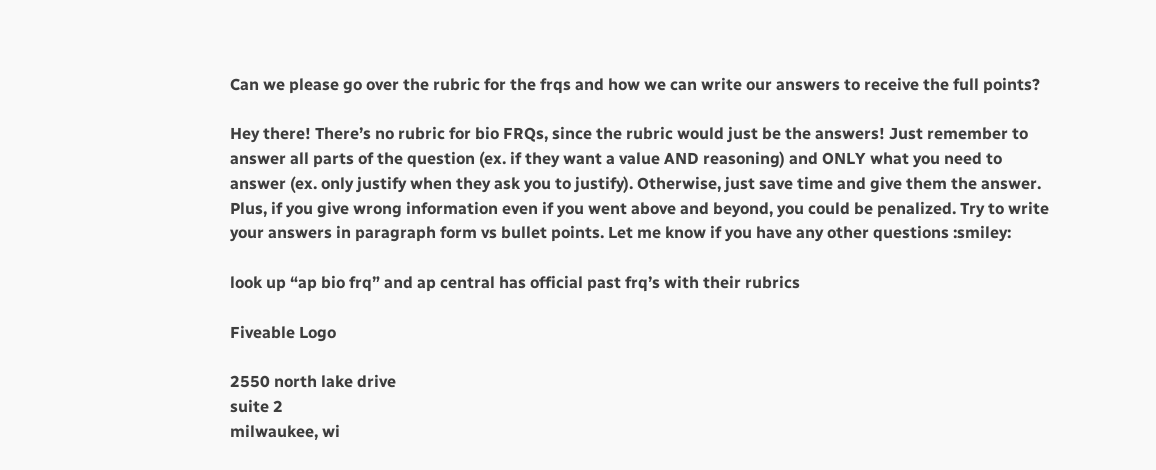Can we please go over the rubric for the frqs and how we can write our answers to receive the full points?

Hey there! There’s no rubric for bio FRQs, since the rubric would just be the answers! Just remember to answer all parts of the question (ex. if they want a value AND reasoning) and ONLY what you need to answer (ex. only justify when they ask you to justify). Otherwise, just save time and give them the answer. Plus, if you give wrong information even if you went above and beyond, you could be penalized. Try to write your answers in paragraph form vs bullet points. Let me know if you have any other questions :smiley:

look up “ap bio frq” and ap central has official past frq’s with their rubrics

Fiveable Logo

2550 north lake drive
suite 2
milwaukee, wi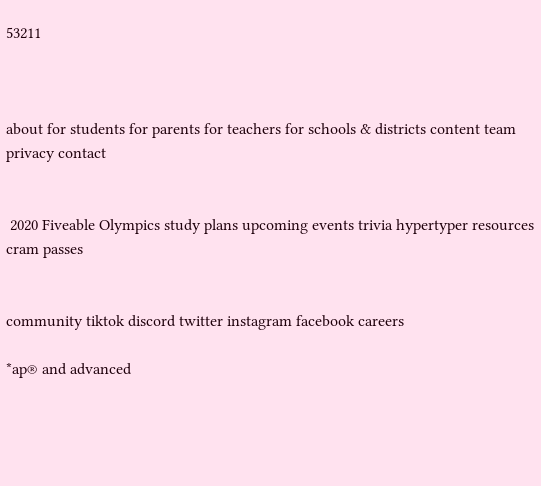53211



about for students for parents for teachers for schools & districts content team privacy contact


 2020 Fiveable Olympics study plans upcoming events trivia hypertyper resources cram passes


community tiktok discord twitter instagram facebook careers

*ap® and advanced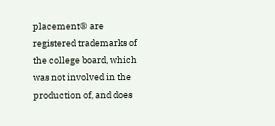placement® are registered trademarks of the college board, which was not involved in the production of, and does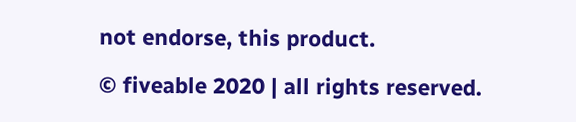not endorse, this product.

© fiveable 2020 | all rights reserved.